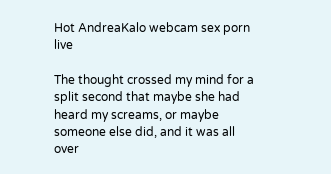Hot AndreaKalo webcam sex porn live

The thought crossed my mind for a split second that maybe she had heard my screams, or maybe someone else did, and it was all over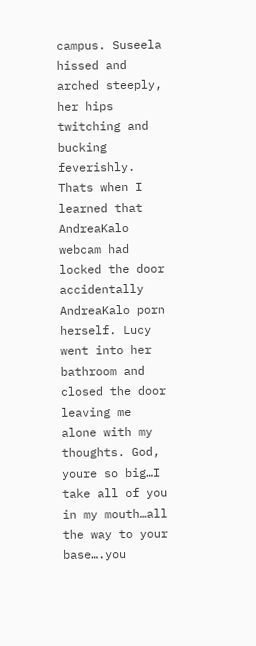campus. Suseela hissed and arched steeply, her hips twitching and bucking feverishly. Thats when I learned that AndreaKalo webcam had locked the door accidentally AndreaKalo porn herself. Lucy went into her bathroom and closed the door leaving me alone with my thoughts. God, youre so big…I take all of you in my mouth…all the way to your base….you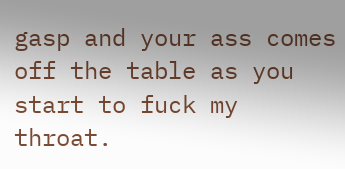gasp and your ass comes off the table as you start to fuck my throat.